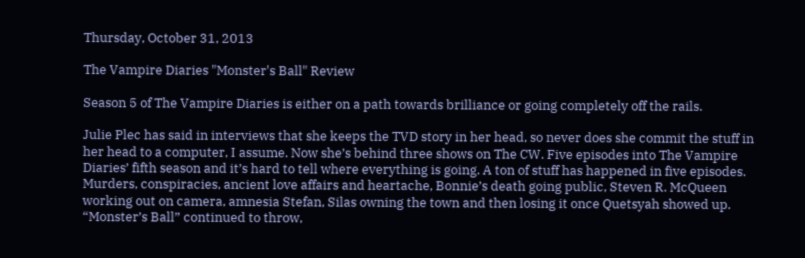Thursday, October 31, 2013

The Vampire Diaries "Monster's Ball" Review

Season 5 of The Vampire Diaries is either on a path towards brilliance or going completely off the rails.

Julie Plec has said in interviews that she keeps the TVD story in her head, so never does she commit the stuff in her head to a computer, I assume. Now she’s behind three shows on The CW. Five episodes into The Vampire Diaries’ fifth season and it’s hard to tell where everything is going. A ton of stuff has happened in five episodes. Murders, conspiracies, ancient love affairs and heartache, Bonnie’s death going public, Steven R. McQueen working out on camera, amnesia Stefan, Silas owning the town and then losing it once Quetsyah showed up. “Monster’s Ball” continued to throw,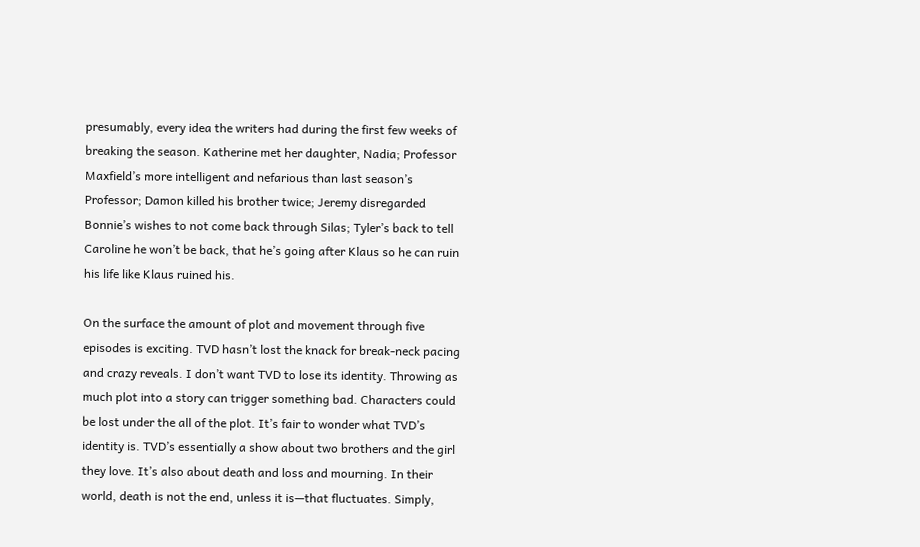presumably, every idea the writers had during the first few weeks of breaking the season. Katherine met her daughter, Nadia; Professor Maxfield’s more intelligent and nefarious than last season’s Professor; Damon killed his brother twice; Jeremy disregarded Bonnie’s wishes to not come back through Silas; Tyler’s back to tell Caroline he won’t be back, that he’s going after Klaus so he can ruin his life like Klaus ruined his.

On the surface the amount of plot and movement through five episodes is exciting. TVD hasn’t lost the knack for break-neck pacing and crazy reveals. I don’t want TVD to lose its identity. Throwing as much plot into a story can trigger something bad. Characters could be lost under the all of the plot. It’s fair to wonder what TVD’s identity is. TVD’s essentially a show about two brothers and the girl they love. It’s also about death and loss and mourning. In their world, death is not the end, unless it is—that fluctuates. Simply,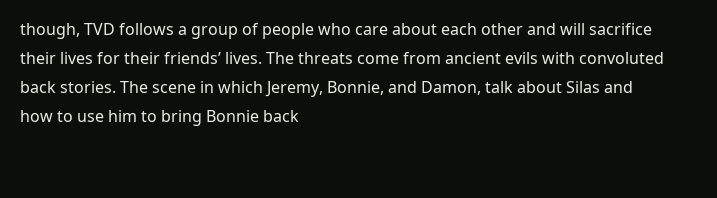though, TVD follows a group of people who care about each other and will sacrifice their lives for their friends’ lives. The threats come from ancient evils with convoluted back stories. The scene in which Jeremy, Bonnie, and Damon, talk about Silas and how to use him to bring Bonnie back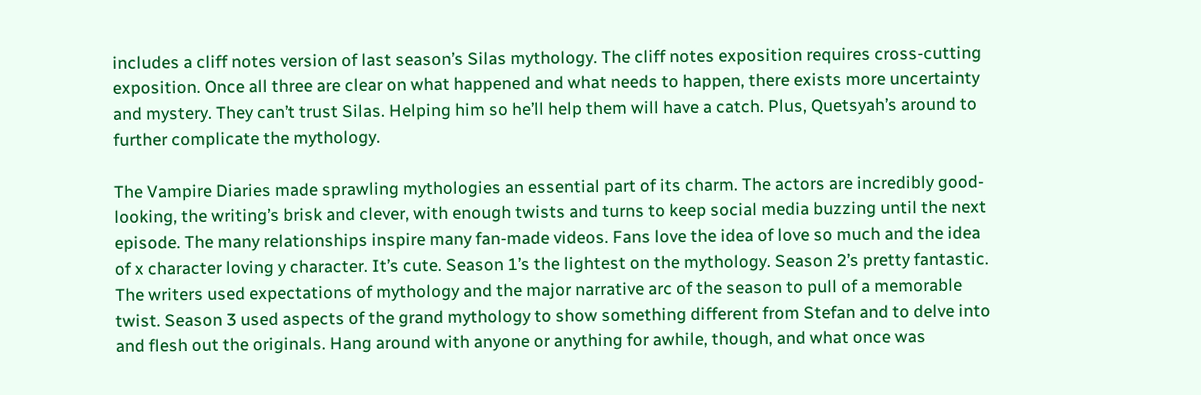includes a cliff notes version of last season’s Silas mythology. The cliff notes exposition requires cross-cutting exposition. Once all three are clear on what happened and what needs to happen, there exists more uncertainty and mystery. They can’t trust Silas. Helping him so he’ll help them will have a catch. Plus, Quetsyah’s around to further complicate the mythology.

The Vampire Diaries made sprawling mythologies an essential part of its charm. The actors are incredibly good-looking, the writing’s brisk and clever, with enough twists and turns to keep social media buzzing until the next episode. The many relationships inspire many fan-made videos. Fans love the idea of love so much and the idea of x character loving y character. It’s cute. Season 1’s the lightest on the mythology. Season 2’s pretty fantastic. The writers used expectations of mythology and the major narrative arc of the season to pull of a memorable twist. Season 3 used aspects of the grand mythology to show something different from Stefan and to delve into and flesh out the originals. Hang around with anyone or anything for awhile, though, and what once was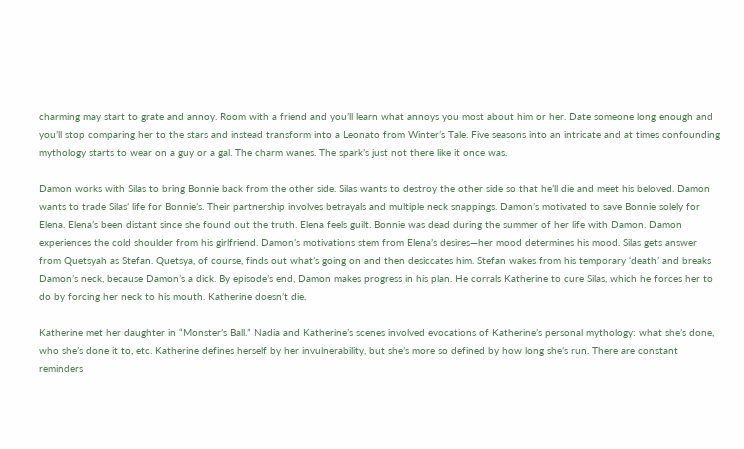charming may start to grate and annoy. Room with a friend and you’ll learn what annoys you most about him or her. Date someone long enough and you’ll stop comparing her to the stars and instead transform into a Leonato from Winter’s Tale. Five seasons into an intricate and at times confounding mythology starts to wear on a guy or a gal. The charm wanes. The spark’s just not there like it once was.

Damon works with Silas to bring Bonnie back from the other side. Silas wants to destroy the other side so that he’ll die and meet his beloved. Damon wants to trade Silas’ life for Bonnie’s. Their partnership involves betrayals and multiple neck snappings. Damon’s motivated to save Bonnie solely for Elena. Elena’s been distant since she found out the truth. Elena feels guilt. Bonnie was dead during the summer of her life with Damon. Damon experiences the cold shoulder from his girlfriend. Damon’s motivations stem from Elena’s desires—her mood determines his mood. Silas gets answer from Quetsyah as Stefan. Quetsya, of course, finds out what’s going on and then desiccates him. Stefan wakes from his temporary ‘death’ and breaks Damon’s neck, because Damon’s a dick. By episode’s end, Damon makes progress in his plan. He corrals Katherine to cure Silas, which he forces her to do by forcing her neck to his mouth. Katherine doesn’t die.

Katherine met her daughter in “Monster’s Ball.” Nadia and Katherine’s scenes involved evocations of Katherine’s personal mythology: what she’s done, who she’s done it to, etc. Katherine defines herself by her invulnerability, but she’s more so defined by how long she’s run. There are constant reminders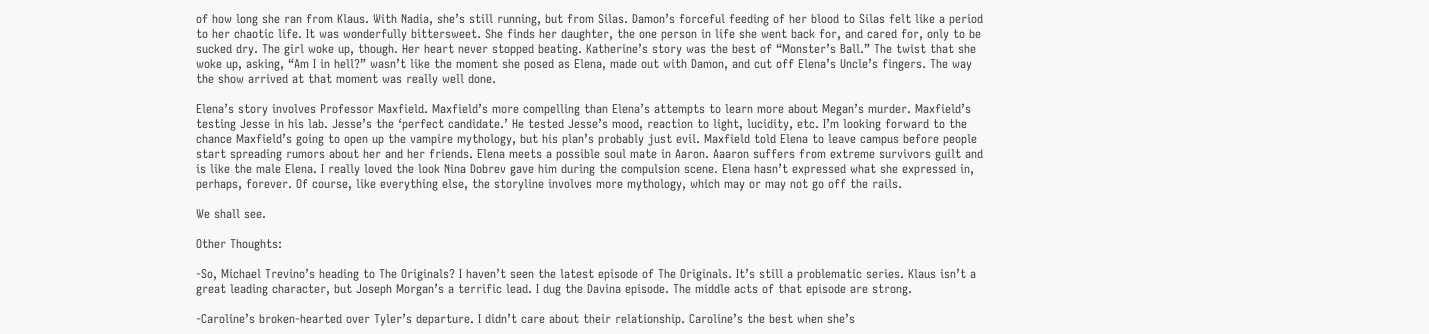of how long she ran from Klaus. With Nadia, she’s still running, but from Silas. Damon’s forceful feeding of her blood to Silas felt like a period to her chaotic life. It was wonderfully bittersweet. She finds her daughter, the one person in life she went back for, and cared for, only to be sucked dry. The girl woke up, though. Her heart never stopped beating. Katherine’s story was the best of “Monster’s Ball.” The twist that she woke up, asking, “Am I in hell?” wasn’t like the moment she posed as Elena, made out with Damon, and cut off Elena’s Uncle’s fingers. The way the show arrived at that moment was really well done.

Elena’s story involves Professor Maxfield. Maxfield’s more compelling than Elena’s attempts to learn more about Megan’s murder. Maxfield’s testing Jesse in his lab. Jesse’s the ‘perfect candidate.’ He tested Jesse’s mood, reaction to light, lucidity, etc. I’m looking forward to the chance Maxfield’s going to open up the vampire mythology, but his plan’s probably just evil. Maxfield told Elena to leave campus before people start spreading rumors about her and her friends. Elena meets a possible soul mate in Aaron. Aaaron suffers from extreme survivors guilt and is like the male Elena. I really loved the look Nina Dobrev gave him during the compulsion scene. Elena hasn’t expressed what she expressed in, perhaps, forever. Of course, like everything else, the storyline involves more mythology, which may or may not go off the rails.

We shall see.

Other Thoughts:

-So, Michael Trevino’s heading to The Originals? I haven’t seen the latest episode of The Originals. It’s still a problematic series. Klaus isn’t a great leading character, but Joseph Morgan’s a terrific lead. I dug the Davina episode. The middle acts of that episode are strong.

-Caroline’s broken-hearted over Tyler’s departure. I didn’t care about their relationship. Caroline’s the best when she’s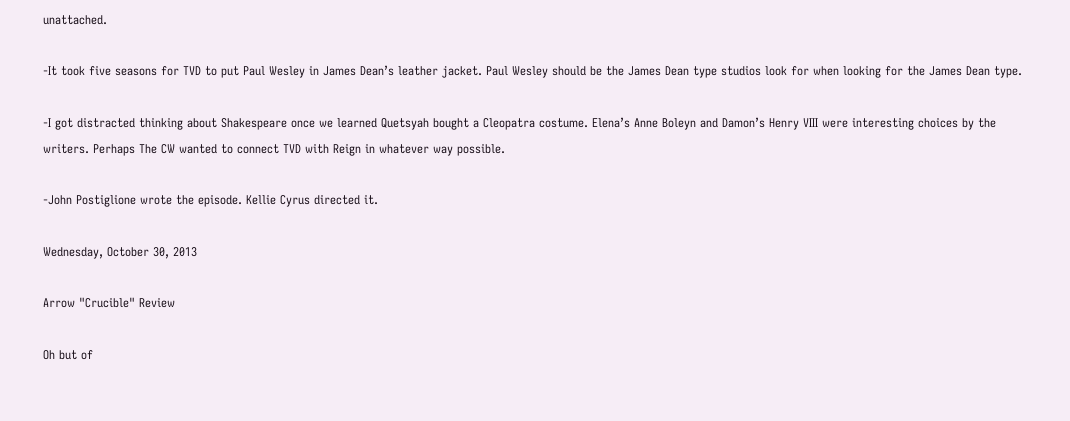unattached.

-It took five seasons for TVD to put Paul Wesley in James Dean’s leather jacket. Paul Wesley should be the James Dean type studios look for when looking for the James Dean type.

-I got distracted thinking about Shakespeare once we learned Quetsyah bought a Cleopatra costume. Elena’s Anne Boleyn and Damon’s Henry VIII were interesting choices by the writers. Perhaps The CW wanted to connect TVD with Reign in whatever way possible.

-John Postiglione wrote the episode. Kellie Cyrus directed it.

Wednesday, October 30, 2013

Arrow "Crucible" Review

Oh but of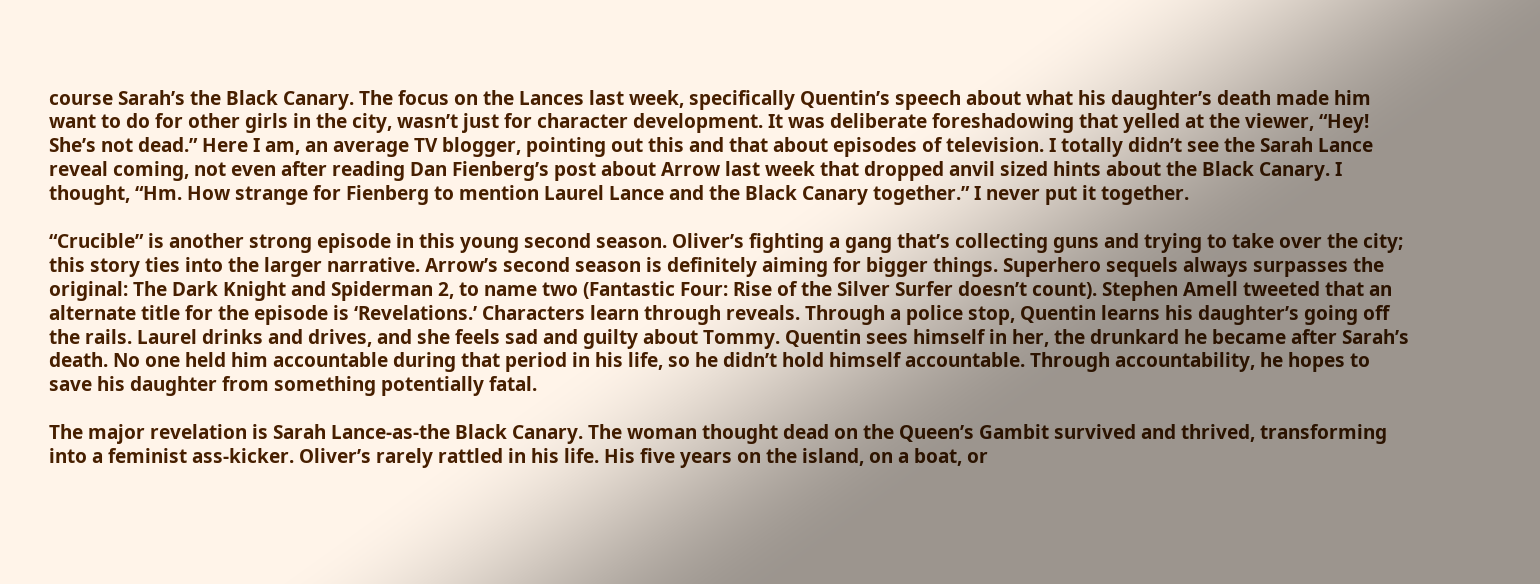course Sarah’s the Black Canary. The focus on the Lances last week, specifically Quentin’s speech about what his daughter’s death made him want to do for other girls in the city, wasn’t just for character development. It was deliberate foreshadowing that yelled at the viewer, “Hey! She’s not dead.” Here I am, an average TV blogger, pointing out this and that about episodes of television. I totally didn’t see the Sarah Lance reveal coming, not even after reading Dan Fienberg’s post about Arrow last week that dropped anvil sized hints about the Black Canary. I thought, “Hm. How strange for Fienberg to mention Laurel Lance and the Black Canary together.” I never put it together.

“Crucible” is another strong episode in this young second season. Oliver’s fighting a gang that’s collecting guns and trying to take over the city; this story ties into the larger narrative. Arrow’s second season is definitely aiming for bigger things. Superhero sequels always surpasses the original: The Dark Knight and Spiderman 2, to name two (Fantastic Four: Rise of the Silver Surfer doesn’t count). Stephen Amell tweeted that an alternate title for the episode is ‘Revelations.’ Characters learn through reveals. Through a police stop, Quentin learns his daughter’s going off the rails. Laurel drinks and drives, and she feels sad and guilty about Tommy. Quentin sees himself in her, the drunkard he became after Sarah’s death. No one held him accountable during that period in his life, so he didn’t hold himself accountable. Through accountability, he hopes to save his daughter from something potentially fatal.

The major revelation is Sarah Lance-as-the Black Canary. The woman thought dead on the Queen’s Gambit survived and thrived, transforming into a feminist ass-kicker. Oliver’s rarely rattled in his life. His five years on the island, on a boat, or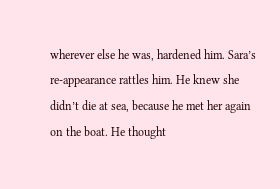wherever else he was, hardened him. Sara’s re-appearance rattles him. He knew she didn’t die at sea, because he met her again on the boat. He thought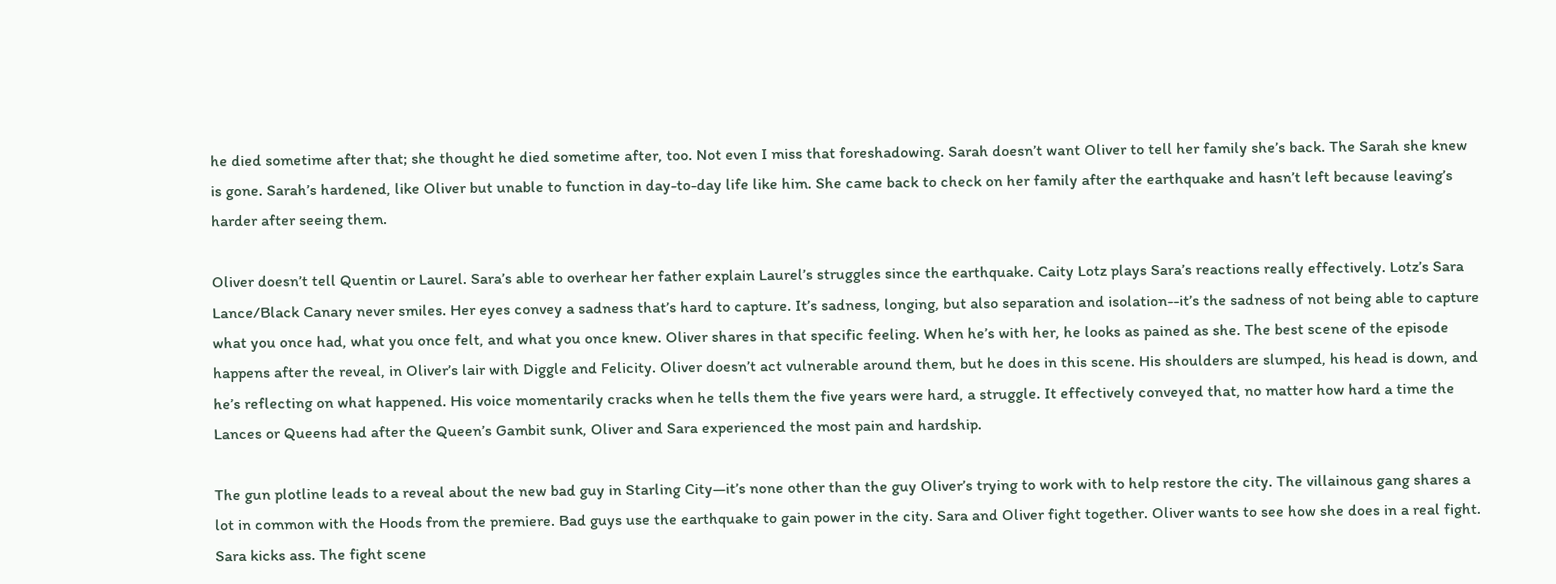he died sometime after that; she thought he died sometime after, too. Not even I miss that foreshadowing. Sarah doesn’t want Oliver to tell her family she’s back. The Sarah she knew is gone. Sarah’s hardened, like Oliver but unable to function in day-to-day life like him. She came back to check on her family after the earthquake and hasn’t left because leaving’s harder after seeing them.

Oliver doesn’t tell Quentin or Laurel. Sara’s able to overhear her father explain Laurel’s struggles since the earthquake. Caity Lotz plays Sara’s reactions really effectively. Lotz’s Sara Lance/Black Canary never smiles. Her eyes convey a sadness that’s hard to capture. It’s sadness, longing, but also separation and isolation--it’s the sadness of not being able to capture what you once had, what you once felt, and what you once knew. Oliver shares in that specific feeling. When he’s with her, he looks as pained as she. The best scene of the episode happens after the reveal, in Oliver’s lair with Diggle and Felicity. Oliver doesn’t act vulnerable around them, but he does in this scene. His shoulders are slumped, his head is down, and he’s reflecting on what happened. His voice momentarily cracks when he tells them the five years were hard, a struggle. It effectively conveyed that, no matter how hard a time the Lances or Queens had after the Queen’s Gambit sunk, Oliver and Sara experienced the most pain and hardship.

The gun plotline leads to a reveal about the new bad guy in Starling City—it’s none other than the guy Oliver’s trying to work with to help restore the city. The villainous gang shares a lot in common with the Hoods from the premiere. Bad guys use the earthquake to gain power in the city. Sara and Oliver fight together. Oliver wants to see how she does in a real fight. Sara kicks ass. The fight scene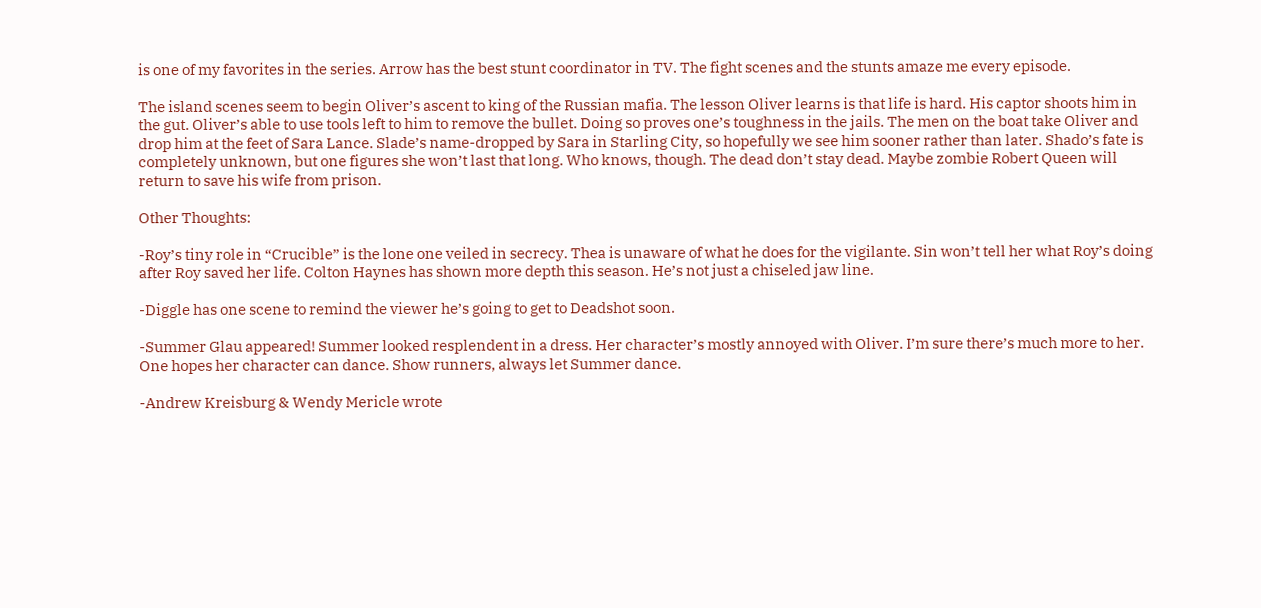is one of my favorites in the series. Arrow has the best stunt coordinator in TV. The fight scenes and the stunts amaze me every episode.

The island scenes seem to begin Oliver’s ascent to king of the Russian mafia. The lesson Oliver learns is that life is hard. His captor shoots him in the gut. Oliver’s able to use tools left to him to remove the bullet. Doing so proves one’s toughness in the jails. The men on the boat take Oliver and drop him at the feet of Sara Lance. Slade’s name-dropped by Sara in Starling City, so hopefully we see him sooner rather than later. Shado’s fate is completely unknown, but one figures she won’t last that long. Who knows, though. The dead don’t stay dead. Maybe zombie Robert Queen will return to save his wife from prison.

Other Thoughts:

-Roy’s tiny role in “Crucible” is the lone one veiled in secrecy. Thea is unaware of what he does for the vigilante. Sin won’t tell her what Roy’s doing after Roy saved her life. Colton Haynes has shown more depth this season. He’s not just a chiseled jaw line.

-Diggle has one scene to remind the viewer he’s going to get to Deadshot soon.

-Summer Glau appeared! Summer looked resplendent in a dress. Her character’s mostly annoyed with Oliver. I’m sure there’s much more to her. One hopes her character can dance. Show runners, always let Summer dance.

-Andrew Kreisburg & Wendy Mericle wrote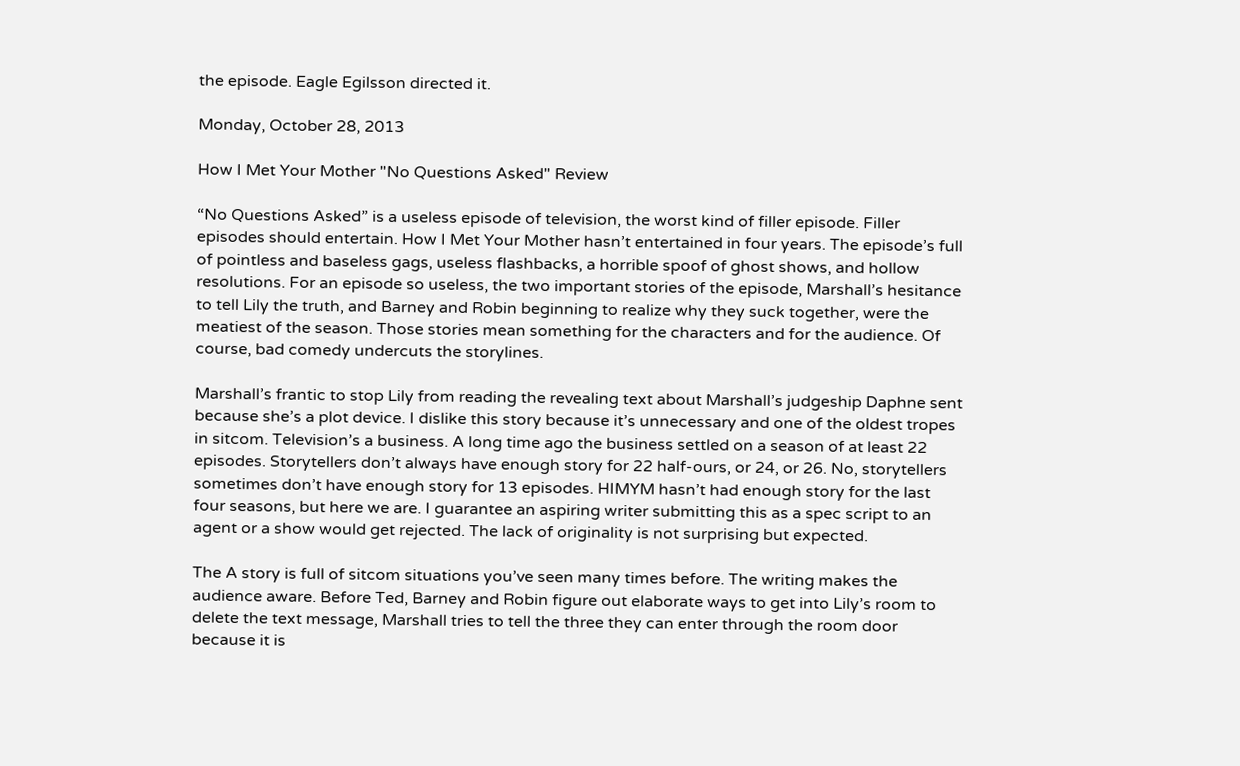the episode. Eagle Egilsson directed it.

Monday, October 28, 2013

How I Met Your Mother "No Questions Asked" Review

“No Questions Asked” is a useless episode of television, the worst kind of filler episode. Filler episodes should entertain. How I Met Your Mother hasn’t entertained in four years. The episode’s full of pointless and baseless gags, useless flashbacks, a horrible spoof of ghost shows, and hollow resolutions. For an episode so useless, the two important stories of the episode, Marshall’s hesitance to tell Lily the truth, and Barney and Robin beginning to realize why they suck together, were the meatiest of the season. Those stories mean something for the characters and for the audience. Of course, bad comedy undercuts the storylines.

Marshall’s frantic to stop Lily from reading the revealing text about Marshall’s judgeship Daphne sent because she’s a plot device. I dislike this story because it’s unnecessary and one of the oldest tropes in sitcom. Television’s a business. A long time ago the business settled on a season of at least 22 episodes. Storytellers don’t always have enough story for 22 half-ours, or 24, or 26. No, storytellers sometimes don’t have enough story for 13 episodes. HIMYM hasn’t had enough story for the last four seasons, but here we are. I guarantee an aspiring writer submitting this as a spec script to an agent or a show would get rejected. The lack of originality is not surprising but expected.

The A story is full of sitcom situations you’ve seen many times before. The writing makes the audience aware. Before Ted, Barney and Robin figure out elaborate ways to get into Lily’s room to delete the text message, Marshall tries to tell the three they can enter through the room door because it is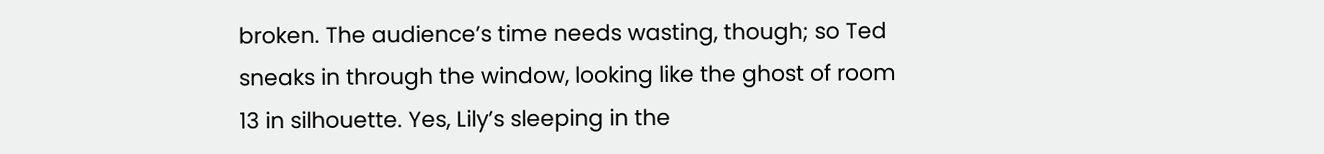broken. The audience’s time needs wasting, though; so Ted sneaks in through the window, looking like the ghost of room 13 in silhouette. Yes, Lily’s sleeping in the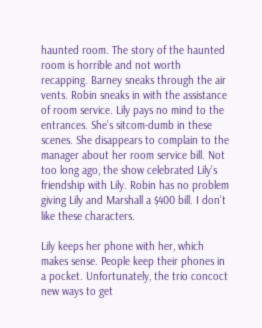haunted room. The story of the haunted room is horrible and not worth recapping. Barney sneaks through the air vents. Robin sneaks in with the assistance of room service. Lily pays no mind to the entrances. She’s sitcom-dumb in these scenes. She disappears to complain to the manager about her room service bill. Not too long ago, the show celebrated Lily’s friendship with Lily. Robin has no problem giving Lily and Marshall a $400 bill. I don’t like these characters.

Lily keeps her phone with her, which makes sense. People keep their phones in a pocket. Unfortunately, the trio concoct new ways to get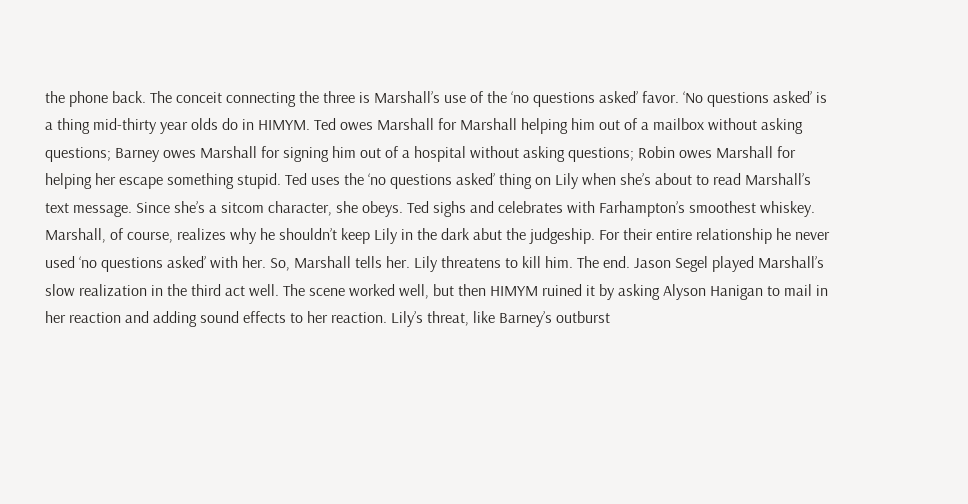the phone back. The conceit connecting the three is Marshall’s use of the ‘no questions asked’ favor. ‘No questions asked’ is a thing mid-thirty year olds do in HIMYM. Ted owes Marshall for Marshall helping him out of a mailbox without asking questions; Barney owes Marshall for signing him out of a hospital without asking questions; Robin owes Marshall for helping her escape something stupid. Ted uses the ‘no questions asked’ thing on Lily when she’s about to read Marshall’s text message. Since she’s a sitcom character, she obeys. Ted sighs and celebrates with Farhampton’s smoothest whiskey. Marshall, of course, realizes why he shouldn’t keep Lily in the dark abut the judgeship. For their entire relationship he never used ‘no questions asked’ with her. So, Marshall tells her. Lily threatens to kill him. The end. Jason Segel played Marshall’s slow realization in the third act well. The scene worked well, but then HIMYM ruined it by asking Alyson Hanigan to mail in her reaction and adding sound effects to her reaction. Lily’s threat, like Barney’s outburst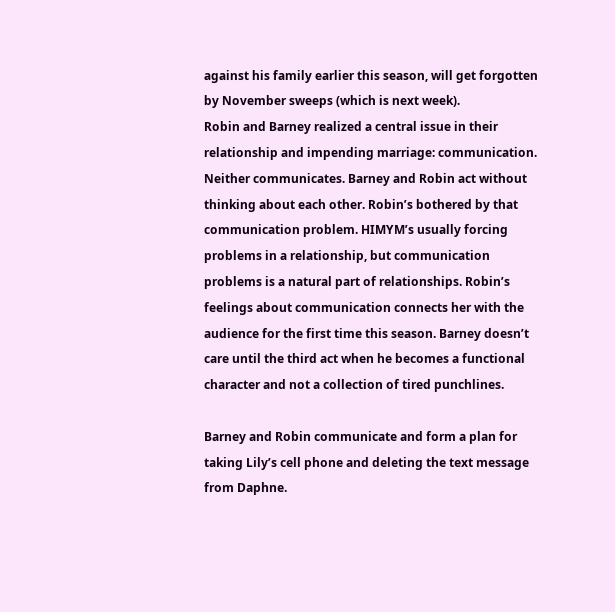against his family earlier this season, will get forgotten by November sweeps (which is next week).
Robin and Barney realized a central issue in their relationship and impending marriage: communication. Neither communicates. Barney and Robin act without thinking about each other. Robin’s bothered by that communication problem. HIMYM’s usually forcing problems in a relationship, but communication problems is a natural part of relationships. Robin’s feelings about communication connects her with the audience for the first time this season. Barney doesn’t care until the third act when he becomes a functional character and not a collection of tired punchlines.

Barney and Robin communicate and form a plan for taking Lily’s cell phone and deleting the text message from Daphne.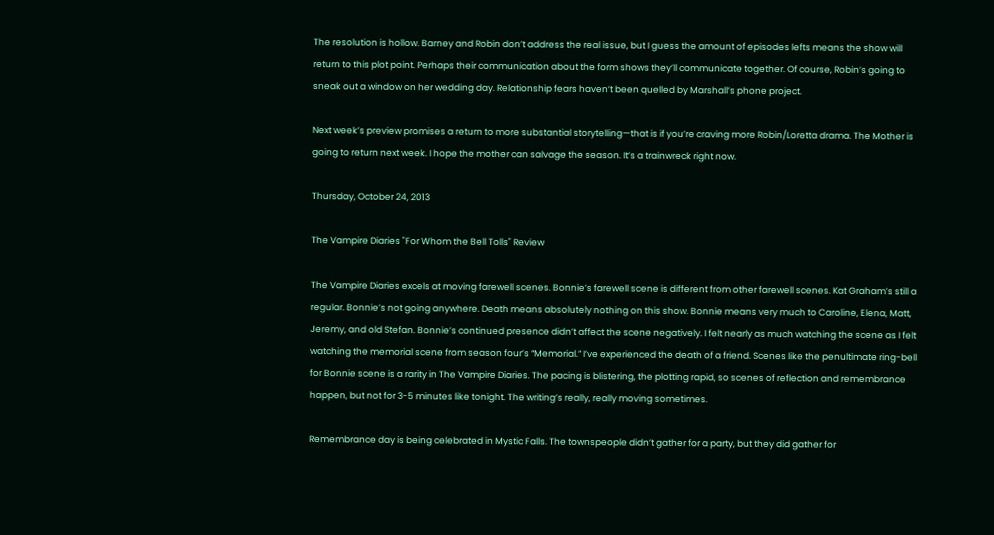The resolution is hollow. Barney and Robin don’t address the real issue, but I guess the amount of episodes lefts means the show will return to this plot point. Perhaps their communication about the form shows they’ll communicate together. Of course, Robin’s going to sneak out a window on her wedding day. Relationship fears haven’t been quelled by Marshall’s phone project.

Next week’s preview promises a return to more substantial storytelling—that is if you’re craving more Robin/Loretta drama. The Mother is going to return next week. I hope the mother can salvage the season. It’s a trainwreck right now.

Thursday, October 24, 2013

The Vampire Diaries "For Whom the Bell Tolls" Review

The Vampire Diaries excels at moving farewell scenes. Bonnie’s farewell scene is different from other farewell scenes. Kat Graham’s still a regular. Bonnie’s not going anywhere. Death means absolutely nothing on this show. Bonnie means very much to Caroline, Elena, Matt, Jeremy, and old Stefan. Bonnie’s continued presence didn’t affect the scene negatively. I felt nearly as much watching the scene as I felt watching the memorial scene from season four’s “Memorial.” I’ve experienced the death of a friend. Scenes like the penultimate ring-bell for Bonnie scene is a rarity in The Vampire Diaries. The pacing is blistering, the plotting rapid, so scenes of reflection and remembrance happen, but not for 3-5 minutes like tonight. The writing’s really, really moving sometimes.

Remembrance day is being celebrated in Mystic Falls. The townspeople didn’t gather for a party, but they did gather for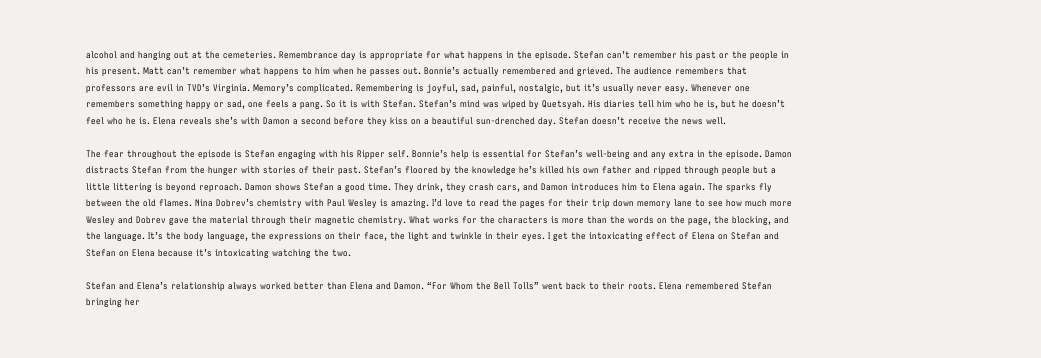alcohol and hanging out at the cemeteries. Remembrance day is appropriate for what happens in the episode. Stefan can’t remember his past or the people in his present. Matt can’t remember what happens to him when he passes out. Bonnie’s actually remembered and grieved. The audience remembers that professors are evil in TVD’s Virginia. Memory’s complicated. Remembering is joyful, sad, painful, nostalgic, but it’s usually never easy. Whenever one remembers something happy or sad, one feels a pang. So it is with Stefan. Stefan’s mind was wiped by Quetsyah. His diaries tell him who he is, but he doesn’t feel who he is. Elena reveals she’s with Damon a second before they kiss on a beautiful sun-drenched day. Stefan doesn’t receive the news well.

The fear throughout the episode is Stefan engaging with his Ripper self. Bonnie’s help is essential for Stefan’s well-being and any extra in the episode. Damon distracts Stefan from the hunger with stories of their past. Stefan’s floored by the knowledge he’s killed his own father and ripped through people but a little littering is beyond reproach. Damon shows Stefan a good time. They drink, they crash cars, and Damon introduces him to Elena again. The sparks fly between the old flames. Nina Dobrev’s chemistry with Paul Wesley is amazing. I’d love to read the pages for their trip down memory lane to see how much more Wesley and Dobrev gave the material through their magnetic chemistry. What works for the characters is more than the words on the page, the blocking, and the language. It’s the body language, the expressions on their face, the light and twinkle in their eyes. I get the intoxicating effect of Elena on Stefan and Stefan on Elena because it’s intoxicating watching the two.

Stefan and Elena’s relationship always worked better than Elena and Damon. “For Whom the Bell Tolls” went back to their roots. Elena remembered Stefan bringing her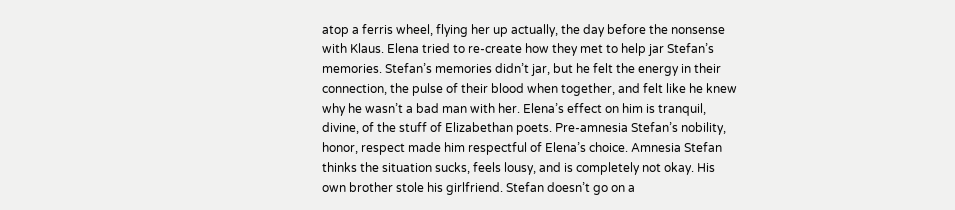atop a ferris wheel, flying her up actually, the day before the nonsense with Klaus. Elena tried to re-create how they met to help jar Stefan’s memories. Stefan’s memories didn’t jar, but he felt the energy in their connection, the pulse of their blood when together, and felt like he knew why he wasn’t a bad man with her. Elena’s effect on him is tranquil, divine, of the stuff of Elizabethan poets. Pre-amnesia Stefan’s nobility, honor, respect made him respectful of Elena’s choice. Amnesia Stefan thinks the situation sucks, feels lousy, and is completely not okay. His own brother stole his girlfriend. Stefan doesn’t go on a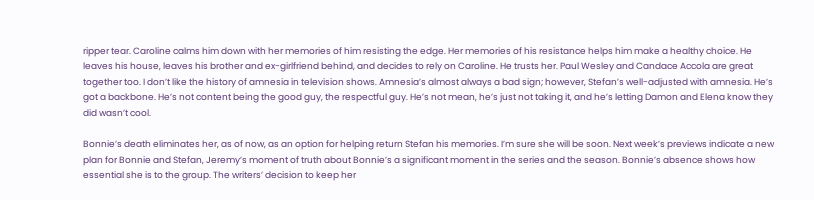ripper tear. Caroline calms him down with her memories of him resisting the edge. Her memories of his resistance helps him make a healthy choice. He leaves his house, leaves his brother and ex-girlfriend behind, and decides to rely on Caroline. He trusts her. Paul Wesley and Candace Accola are great together too. I don’t like the history of amnesia in television shows. Amnesia’s almost always a bad sign; however, Stefan’s well-adjusted with amnesia. He’s got a backbone. He’s not content being the good guy, the respectful guy. He’s not mean, he’s just not taking it, and he’s letting Damon and Elena know they did wasn’t cool.

Bonnie’s death eliminates her, as of now, as an option for helping return Stefan his memories. I’m sure she will be soon. Next week’s previews indicate a new plan for Bonnie and Stefan, Jeremy’s moment of truth about Bonnie’s a significant moment in the series and the season. Bonnie’s absence shows how essential she is to the group. The writers’ decision to keep her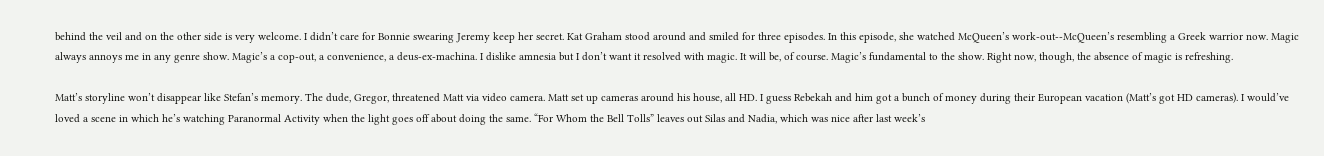behind the veil and on the other side is very welcome. I didn’t care for Bonnie swearing Jeremy keep her secret. Kat Graham stood around and smiled for three episodes. In this episode, she watched McQueen’s work-out--McQueen’s resembling a Greek warrior now. Magic always annoys me in any genre show. Magic’s a cop-out, a convenience, a deus-ex-machina. I dislike amnesia but I don’t want it resolved with magic. It will be, of course. Magic’s fundamental to the show. Right now, though, the absence of magic is refreshing.

Matt’s storyline won’t disappear like Stefan’s memory. The dude, Gregor, threatened Matt via video camera. Matt set up cameras around his house, all HD. I guess Rebekah and him got a bunch of money during their European vacation (Matt’s got HD cameras). I would’ve loved a scene in which he’s watching Paranormal Activity when the light goes off about doing the same. “For Whom the Bell Tolls” leaves out Silas and Nadia, which was nice after last week’s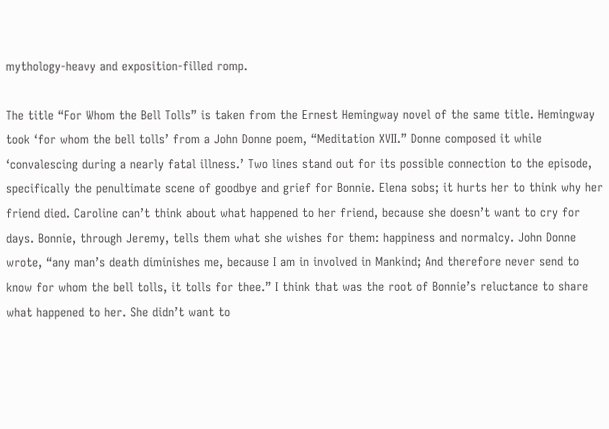mythology-heavy and exposition-filled romp.

The title “For Whom the Bell Tolls” is taken from the Ernest Hemingway novel of the same title. Hemingway took ‘for whom the bell tolls’ from a John Donne poem, “Meditation XVII.” Donne composed it while ‘convalescing during a nearly fatal illness.’ Two lines stand out for its possible connection to the episode, specifically the penultimate scene of goodbye and grief for Bonnie. Elena sobs; it hurts her to think why her friend died. Caroline can’t think about what happened to her friend, because she doesn’t want to cry for days. Bonnie, through Jeremy, tells them what she wishes for them: happiness and normalcy. John Donne wrote, “any man’s death diminishes me, because I am in involved in Mankind; And therefore never send to know for whom the bell tolls, it tolls for thee.” I think that was the root of Bonnie’s reluctance to share what happened to her. She didn’t want to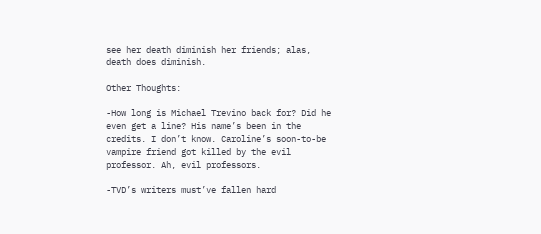see her death diminish her friends; alas, death does diminish.

Other Thoughts:

-How long is Michael Trevino back for? Did he even get a line? His name’s been in the credits. I don’t know. Caroline’s soon-to-be vampire friend got killed by the evil professor. Ah, evil professors.

-TVD’s writers must’ve fallen hard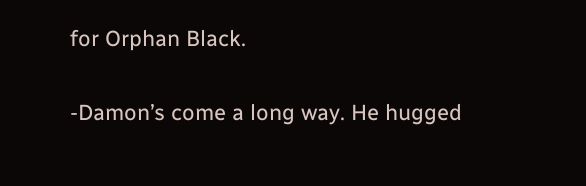for Orphan Black.

-Damon’s come a long way. He hugged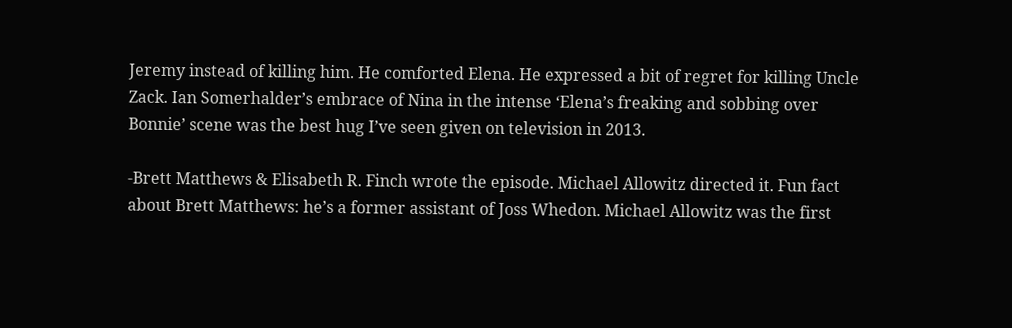Jeremy instead of killing him. He comforted Elena. He expressed a bit of regret for killing Uncle Zack. Ian Somerhalder’s embrace of Nina in the intense ‘Elena’s freaking and sobbing over Bonnie’ scene was the best hug I’ve seen given on television in 2013.

-Brett Matthews & Elisabeth R. Finch wrote the episode. Michael Allowitz directed it. Fun fact about Brett Matthews: he’s a former assistant of Joss Whedon. Michael Allowitz was the first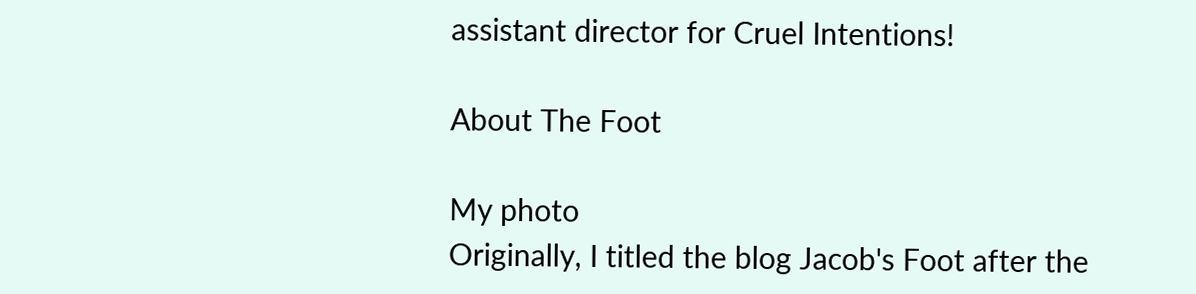assistant director for Cruel Intentions!

About The Foot

My photo
Originally, I titled the blog Jacob's Foot after the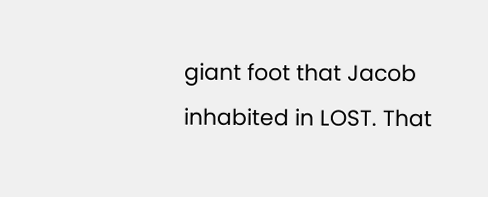giant foot that Jacob inhabited in LOST. That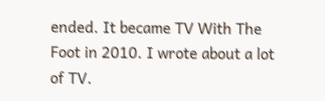ended. It became TV With The Foot in 2010. I wrote about a lot of TV.